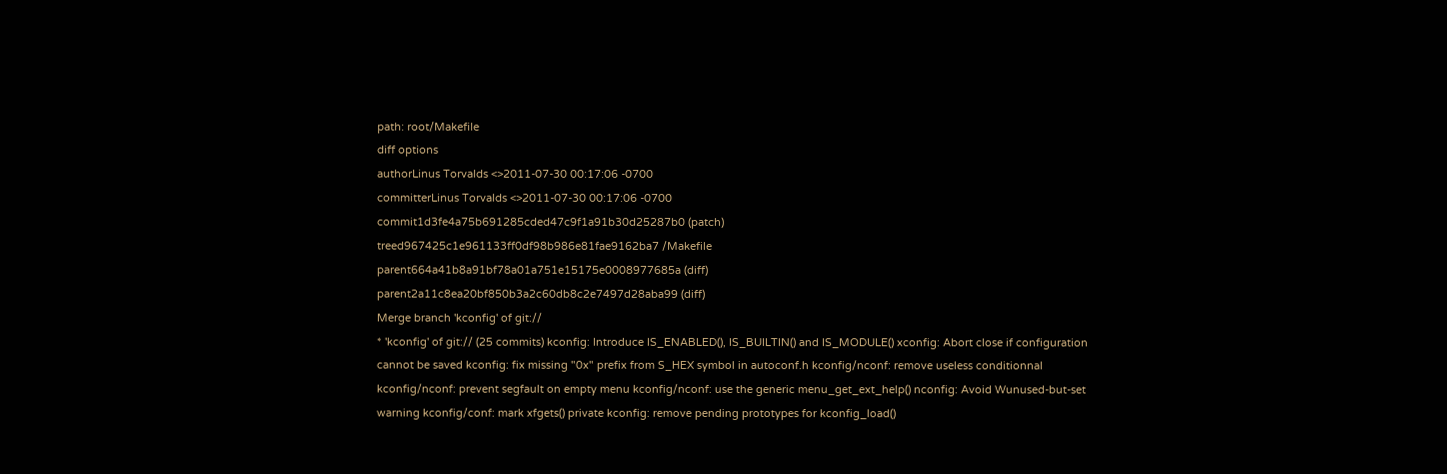path: root/Makefile
diff options
authorLinus Torvalds <>2011-07-30 00:17:06 -0700
committerLinus Torvalds <>2011-07-30 00:17:06 -0700
commit1d3fe4a75b691285cded47c9f1a91b30d25287b0 (patch)
treed967425c1e961133ff0df98b986e81fae9162ba7 /Makefile
parent664a41b8a91bf78a01a751e15175e0008977685a (diff)
parent2a11c8ea20bf850b3a2c60db8c2e7497d28aba99 (diff)
Merge branch 'kconfig' of git://
* 'kconfig' of git:// (25 commits) kconfig: Introduce IS_ENABLED(), IS_BUILTIN() and IS_MODULE() xconfig: Abort close if configuration cannot be saved kconfig: fix missing "0x" prefix from S_HEX symbol in autoconf.h kconfig/nconf: remove useless conditionnal kconfig/nconf: prevent segfault on empty menu kconfig/nconf: use the generic menu_get_ext_help() nconfig: Avoid Wunused-but-set warning kconfig/conf: mark xfgets() private kconfig: remove pending prototypes for kconfig_load()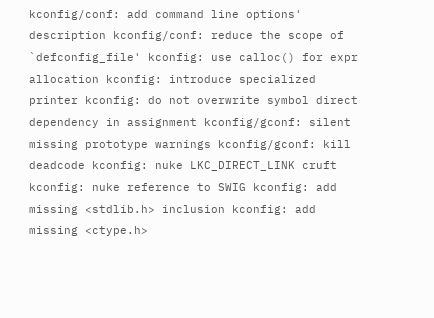kconfig/conf: add command line options' description kconfig/conf: reduce the scope of `defconfig_file' kconfig: use calloc() for expr allocation kconfig: introduce specialized printer kconfig: do not overwrite symbol direct dependency in assignment kconfig/gconf: silent missing prototype warnings kconfig/gconf: kill deadcode kconfig: nuke LKC_DIRECT_LINK cruft kconfig: nuke reference to SWIG kconfig: add missing <stdlib.h> inclusion kconfig: add missing <ctype.h>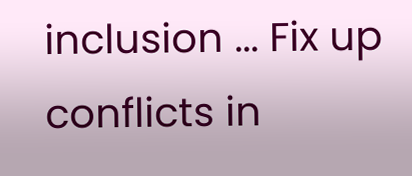inclusion ... Fix up conflicts in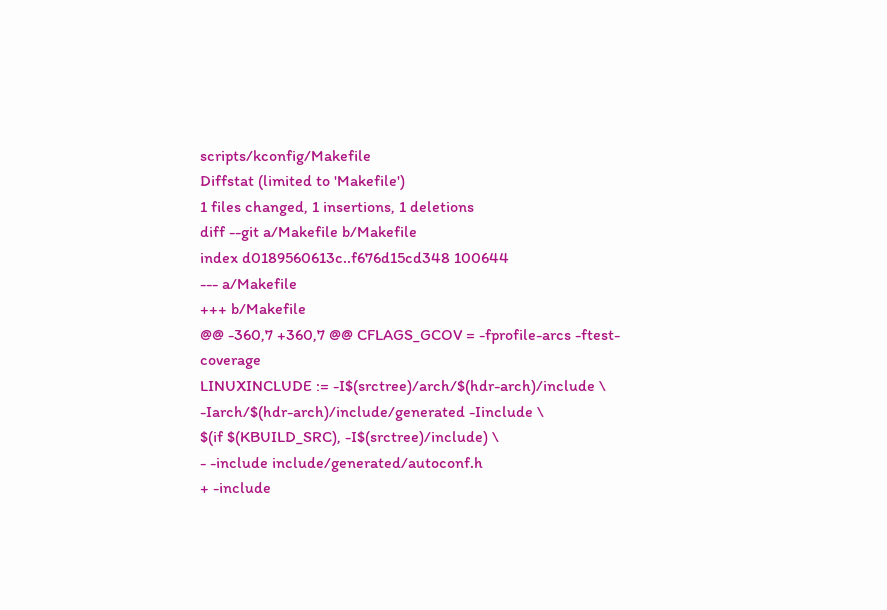scripts/kconfig/Makefile
Diffstat (limited to 'Makefile')
1 files changed, 1 insertions, 1 deletions
diff --git a/Makefile b/Makefile
index d0189560613c..f676d15cd348 100644
--- a/Makefile
+++ b/Makefile
@@ -360,7 +360,7 @@ CFLAGS_GCOV = -fprofile-arcs -ftest-coverage
LINUXINCLUDE := -I$(srctree)/arch/$(hdr-arch)/include \
-Iarch/$(hdr-arch)/include/generated -Iinclude \
$(if $(KBUILD_SRC), -I$(srctree)/include) \
- -include include/generated/autoconf.h
+ -include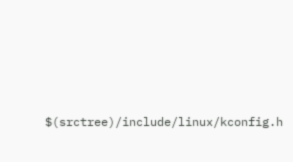$(srctree)/include/linux/kconfig.h